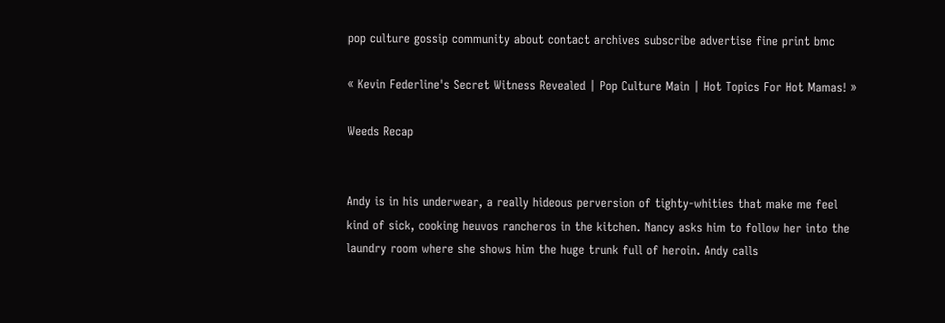pop culture gossip community about contact archives subscribe advertise fine print bmc

« Kevin Federline's Secret Witness Revealed | Pop Culture Main | Hot Topics For Hot Mamas! »

Weeds Recap


Andy is in his underwear, a really hideous perversion of tighty-whities that make me feel kind of sick, cooking heuvos rancheros in the kitchen. Nancy asks him to follow her into the laundry room where she shows him the huge trunk full of heroin. Andy calls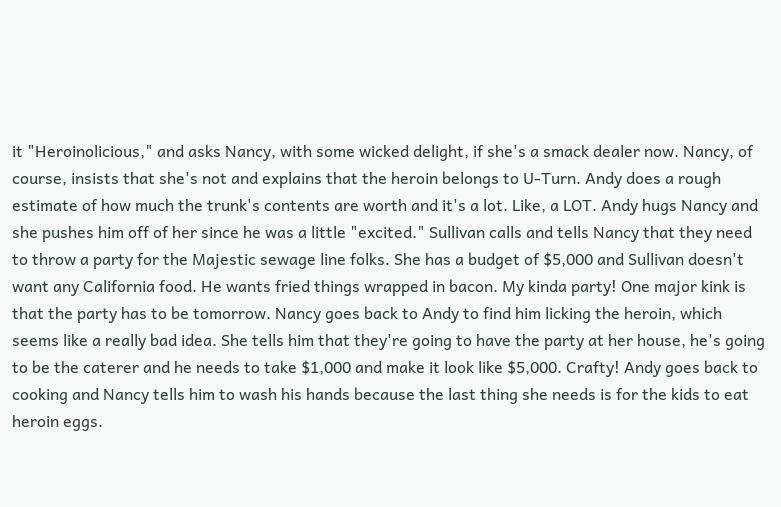it "Heroinolicious," and asks Nancy, with some wicked delight, if she's a smack dealer now. Nancy, of course, insists that she's not and explains that the heroin belongs to U-Turn. Andy does a rough estimate of how much the trunk's contents are worth and it's a lot. Like, a LOT. Andy hugs Nancy and she pushes him off of her since he was a little "excited." Sullivan calls and tells Nancy that they need to throw a party for the Majestic sewage line folks. She has a budget of $5,000 and Sullivan doesn't want any California food. He wants fried things wrapped in bacon. My kinda party! One major kink is that the party has to be tomorrow. Nancy goes back to Andy to find him licking the heroin, which seems like a really bad idea. She tells him that they're going to have the party at her house, he's going to be the caterer and he needs to take $1,000 and make it look like $5,000. Crafty! Andy goes back to cooking and Nancy tells him to wash his hands because the last thing she needs is for the kids to eat heroin eggs.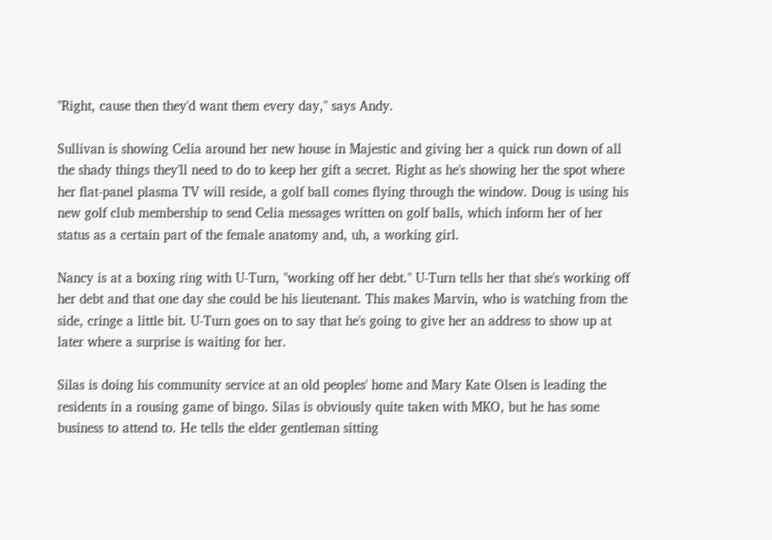"Right, cause then they'd want them every day," says Andy.

Sullivan is showing Celia around her new house in Majestic and giving her a quick run down of all the shady things they'll need to do to keep her gift a secret. Right as he's showing her the spot where her flat-panel plasma TV will reside, a golf ball comes flying through the window. Doug is using his new golf club membership to send Celia messages written on golf balls, which inform her of her status as a certain part of the female anatomy and, uh, a working girl.

Nancy is at a boxing ring with U-Turn, "working off her debt." U-Turn tells her that she's working off her debt and that one day she could be his lieutenant. This makes Marvin, who is watching from the side, cringe a little bit. U-Turn goes on to say that he's going to give her an address to show up at later where a surprise is waiting for her.

Silas is doing his community service at an old peoples' home and Mary Kate Olsen is leading the residents in a rousing game of bingo. Silas is obviously quite taken with MKO, but he has some business to attend to. He tells the elder gentleman sitting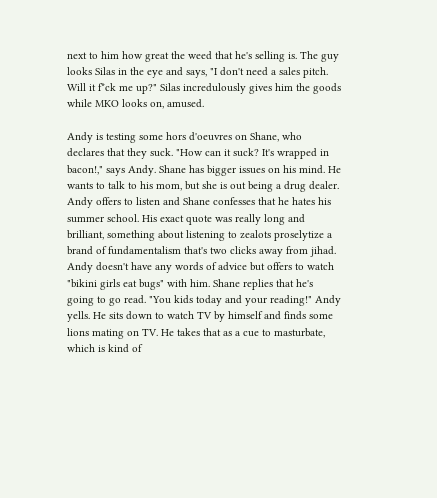next to him how great the weed that he's selling is. The guy looks Silas in the eye and says, "I don't need a sales pitch. Will it f*ck me up?" Silas incredulously gives him the goods while MKO looks on, amused.

Andy is testing some hors d'oeuvres on Shane, who declares that they suck. "How can it suck? It's wrapped in bacon!," says Andy. Shane has bigger issues on his mind. He wants to talk to his mom, but she is out being a drug dealer. Andy offers to listen and Shane confesses that he hates his summer school. His exact quote was really long and brilliant, something about listening to zealots proselytize a brand of fundamentalism that's two clicks away from jihad. Andy doesn't have any words of advice but offers to watch "bikini girls eat bugs" with him. Shane replies that he's going to go read. "You kids today and your reading!" Andy yells. He sits down to watch TV by himself and finds some lions mating on TV. He takes that as a cue to masturbate, which is kind of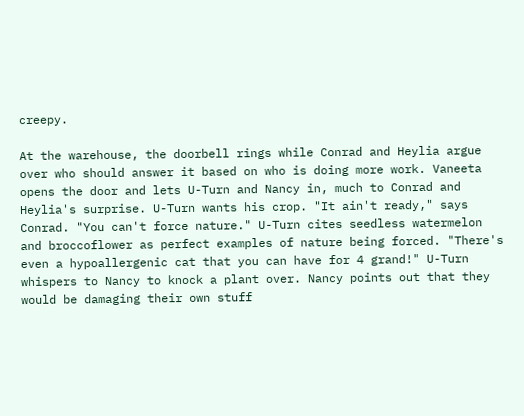creepy.

At the warehouse, the doorbell rings while Conrad and Heylia argue over who should answer it based on who is doing more work. Vaneeta opens the door and lets U-Turn and Nancy in, much to Conrad and Heylia's surprise. U-Turn wants his crop. "It ain't ready," says Conrad. "You can't force nature." U-Turn cites seedless watermelon and broccoflower as perfect examples of nature being forced. "There's even a hypoallergenic cat that you can have for 4 grand!" U-Turn whispers to Nancy to knock a plant over. Nancy points out that they would be damaging their own stuff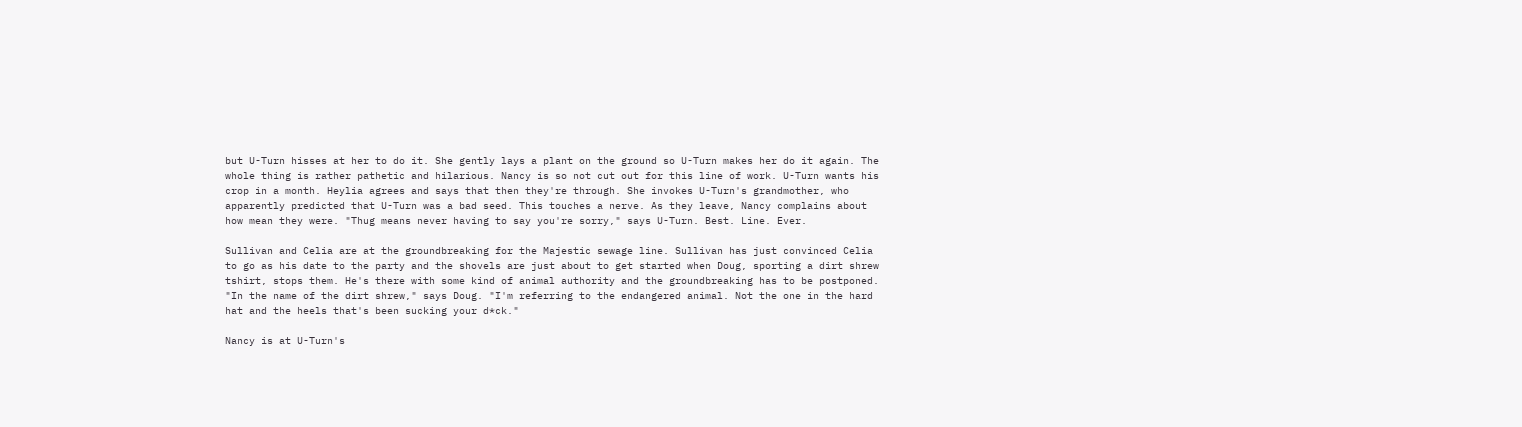but U-Turn hisses at her to do it. She gently lays a plant on the ground so U-Turn makes her do it again. The whole thing is rather pathetic and hilarious. Nancy is so not cut out for this line of work. U-Turn wants his crop in a month. Heylia agrees and says that then they're through. She invokes U-Turn's grandmother, who apparently predicted that U-Turn was a bad seed. This touches a nerve. As they leave, Nancy complains about how mean they were. "Thug means never having to say you're sorry," says U-Turn. Best. Line. Ever.

Sullivan and Celia are at the groundbreaking for the Majestic sewage line. Sullivan has just convinced Celia to go as his date to the party and the shovels are just about to get started when Doug, sporting a dirt shrew tshirt, stops them. He's there with some kind of animal authority and the groundbreaking has to be postponed. "In the name of the dirt shrew," says Doug. "I'm referring to the endangered animal. Not the one in the hard hat and the heels that's been sucking your d*ck."

Nancy is at U-Turn's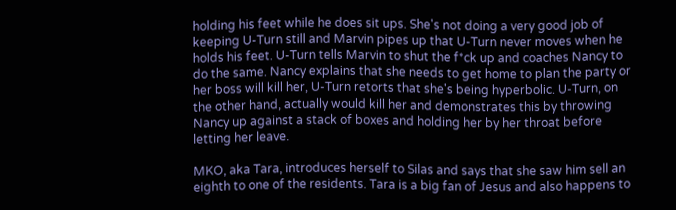holding his feet while he does sit ups. She's not doing a very good job of keeping U-Turn still and Marvin pipes up that U-Turn never moves when he holds his feet. U-Turn tells Marvin to shut the f*ck up and coaches Nancy to do the same. Nancy explains that she needs to get home to plan the party or her boss will kill her, U-Turn retorts that she's being hyperbolic. U-Turn, on the other hand, actually would kill her and demonstrates this by throwing Nancy up against a stack of boxes and holding her by her throat before letting her leave.

MKO, aka Tara, introduces herself to Silas and says that she saw him sell an eighth to one of the residents. Tara is a big fan of Jesus and also happens to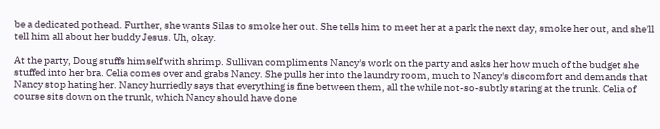be a dedicated pothead. Further, she wants Silas to smoke her out. She tells him to meet her at a park the next day, smoke her out, and she'll tell him all about her buddy Jesus. Uh, okay.

At the party, Doug stuffs himself with shrimp. Sullivan compliments Nancy's work on the party and asks her how much of the budget she stuffed into her bra. Celia comes over and grabs Nancy. She pulls her into the laundry room, much to Nancy's discomfort and demands that Nancy stop hating her. Nancy hurriedly says that everything is fine between them, all the while not-so-subtly staring at the trunk. Celia of course sits down on the trunk, which Nancy should have done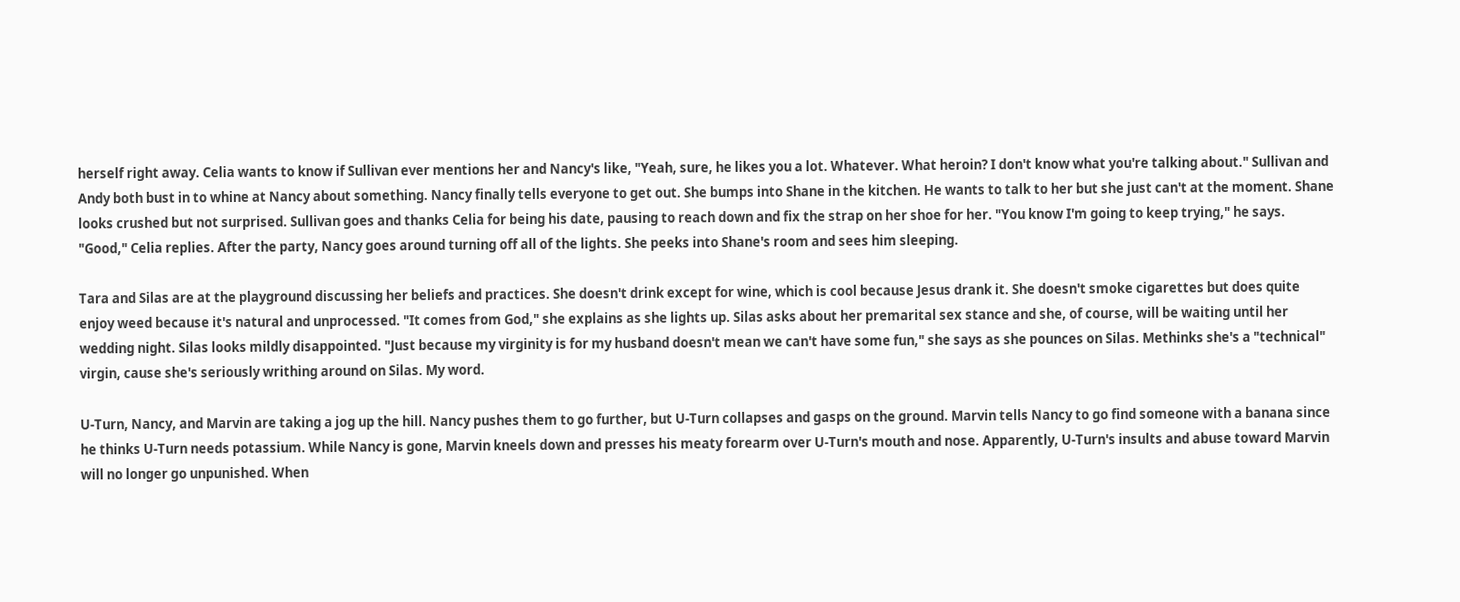herself right away. Celia wants to know if Sullivan ever mentions her and Nancy's like, "Yeah, sure, he likes you a lot. Whatever. What heroin? I don't know what you're talking about." Sullivan and Andy both bust in to whine at Nancy about something. Nancy finally tells everyone to get out. She bumps into Shane in the kitchen. He wants to talk to her but she just can't at the moment. Shane looks crushed but not surprised. Sullivan goes and thanks Celia for being his date, pausing to reach down and fix the strap on her shoe for her. "You know I'm going to keep trying," he says. "Good," Celia replies. After the party, Nancy goes around turning off all of the lights. She peeks into Shane's room and sees him sleeping.

Tara and Silas are at the playground discussing her beliefs and practices. She doesn't drink except for wine, which is cool because Jesus drank it. She doesn't smoke cigarettes but does quite enjoy weed because it's natural and unprocessed. "It comes from God," she explains as she lights up. Silas asks about her premarital sex stance and she, of course, will be waiting until her wedding night. Silas looks mildly disappointed. "Just because my virginity is for my husband doesn't mean we can't have some fun," she says as she pounces on Silas. Methinks she's a "technical" virgin, cause she's seriously writhing around on Silas. My word.

U-Turn, Nancy, and Marvin are taking a jog up the hill. Nancy pushes them to go further, but U-Turn collapses and gasps on the ground. Marvin tells Nancy to go find someone with a banana since he thinks U-Turn needs potassium. While Nancy is gone, Marvin kneels down and presses his meaty forearm over U-Turn's mouth and nose. Apparently, U-Turn's insults and abuse toward Marvin will no longer go unpunished. When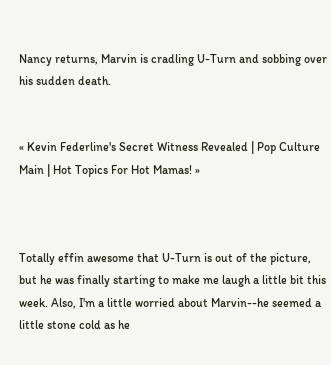Nancy returns, Marvin is cradling U-Turn and sobbing over his sudden death.


« Kevin Federline's Secret Witness Revealed | Pop Culture Main | Hot Topics For Hot Mamas! »



Totally effin awesome that U-Turn is out of the picture, but he was finally starting to make me laugh a little bit this week. Also, I'm a little worried about Marvin--he seemed a little stone cold as he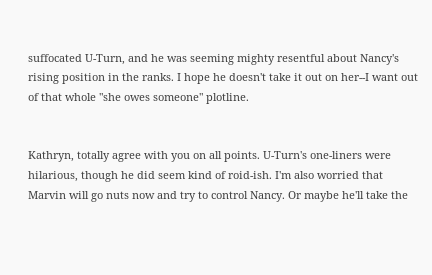suffocated U-Turn, and he was seeming mighty resentful about Nancy's rising position in the ranks. I hope he doesn't take it out on her--I want out of that whole "she owes someone" plotline.


Kathryn, totally agree with you on all points. U-Turn's one-liners were hilarious, though he did seem kind of roid-ish. I'm also worried that Marvin will go nuts now and try to control Nancy. Or maybe he'll take the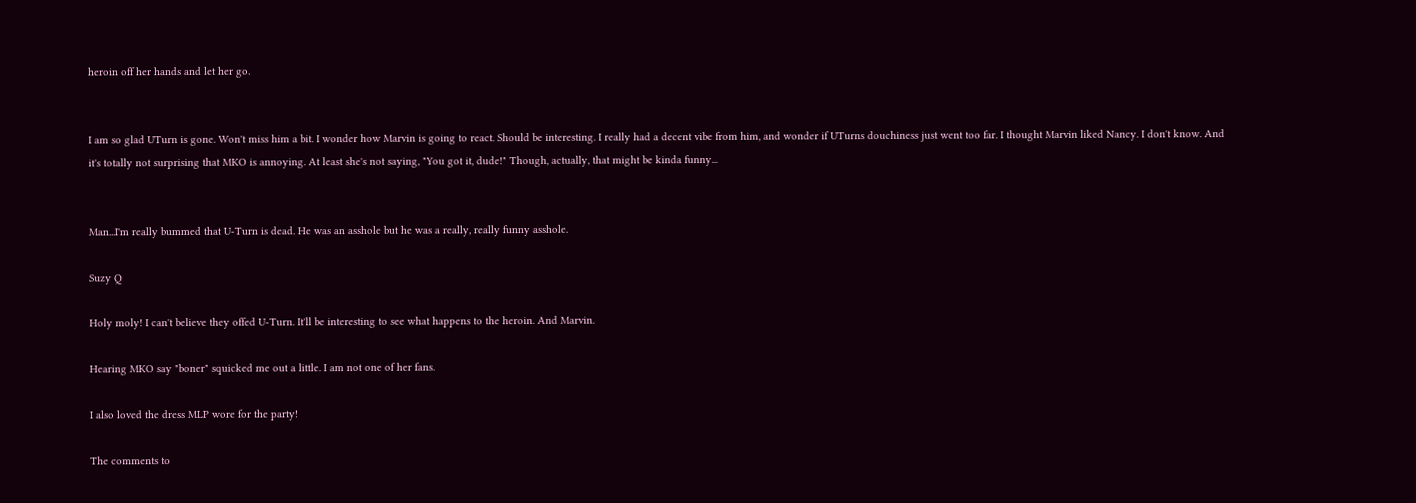heroin off her hands and let her go.


I am so glad UTurn is gone. Won't miss him a bit. I wonder how Marvin is going to react. Should be interesting. I really had a decent vibe from him, and wonder if UTurns douchiness just went too far. I thought Marvin liked Nancy. I don't know. And it's totally not surprising that MKO is annoying. At least she's not saying, "You got it, dude!" Though, actually, that might be kinda funny...


Man...I'm really bummed that U-Turn is dead. He was an asshole but he was a really, really funny asshole.

Suzy Q

Holy moly! I can't believe they offed U-Turn. It'll be interesting to see what happens to the heroin. And Marvin.

Hearing MKO say "boner" squicked me out a little. I am not one of her fans.

I also loved the dress MLP wore for the party!

The comments to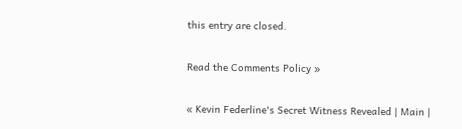this entry are closed.

Read the Comments Policy »

« Kevin Federline's Secret Witness Revealed | Main |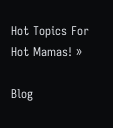Hot Topics For Hot Mamas! »

Blog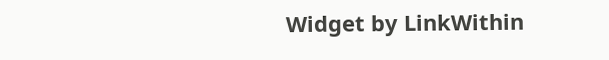Widget by LinkWithin